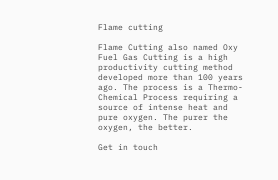Flame cutting

Flame Cutting also named Oxy Fuel Gas Cutting is a high productivity cutting method developed more than 100 years ago. The process is a Thermo-Chemical Process requiring a source of intense heat and pure oxygen. The purer the oxygen, the better.

Get in touch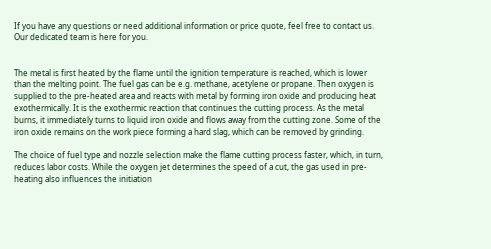If you have any questions or need additional information or price quote, feel free to contact us. Our dedicated team is here for you.


The metal is first heated by the flame until the ignition temperature is reached, which is lower than the melting point. The fuel gas can be e.g. methane, acetylene or propane. Then oxygen is supplied to the pre-heated area and reacts with metal by forming iron oxide and producing heat exothermically. It is the exothermic reaction that continues the cutting process. As the metal burns, it immediately turns to liquid iron oxide and flows away from the cutting zone. Some of the iron oxide remains on the work piece forming a hard slag, which can be removed by grinding.

The choice of fuel type and nozzle selection make the flame cutting process faster, which, in turn, reduces labor costs. While the oxygen jet determines the speed of a cut, the gas used in pre-heating also influences the initiation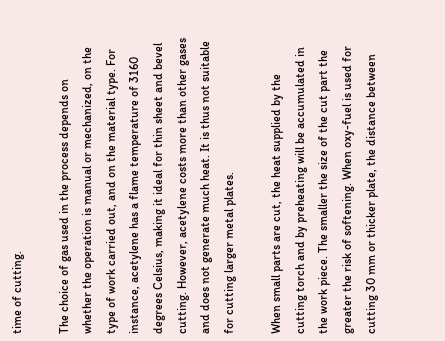time of cutting.

The choice of gas used in the process depends on whether the operation is manual or mechanized, on the type of work carried out, and on the material type. For instance, acetylene has a flame temperature of 3160 degrees Celsius, making it ideal for thin sheet and bevel cutting. However, acetylene costs more than other gases and does not generate much heat. It is thus not suitable for cutting larger metal plates.

When small parts are cut, the heat supplied by the cutting torch and by preheating will be accumulated in the work piece. The smaller the size of the cut part the greater the risk of softening. When oxy-fuel is used for cutting 30 mm or thicker plate, the distance between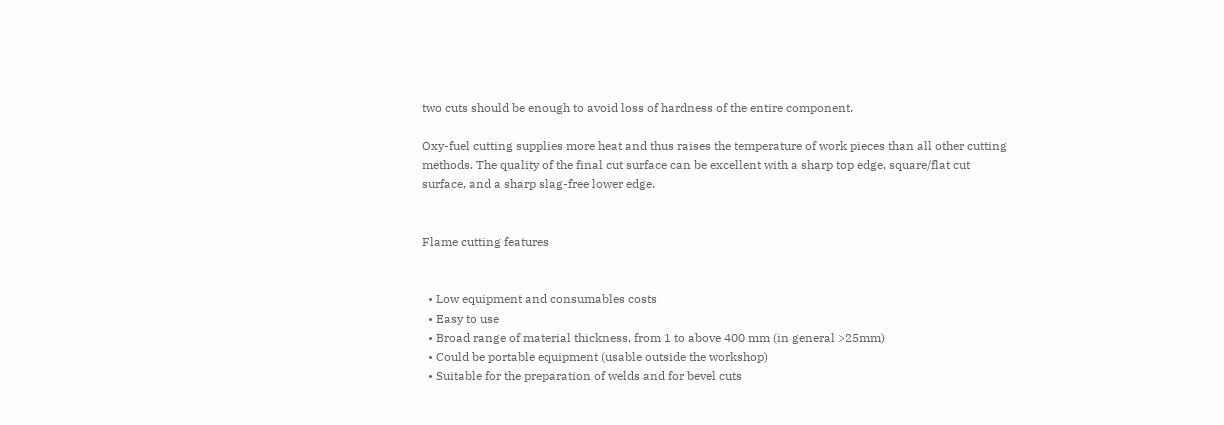two cuts should be enough to avoid loss of hardness of the entire component.

Oxy-fuel cutting supplies more heat and thus raises the temperature of work pieces than all other cutting methods. The quality of the final cut surface can be excellent with a sharp top edge, square/flat cut surface, and a sharp slag-free lower edge.


Flame cutting features


  • Low equipment and consumables costs
  • Easy to use
  • Broad range of material thickness, from 1 to above 400 mm (in general >25mm)
  • Could be portable equipment (usable outside the workshop)
  • Suitable for the preparation of welds and for bevel cuts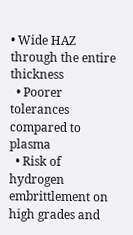• Wide HAZ through the entire thickness
  • Poorer tolerances compared to plasma
  • Risk of hydrogen embrittlement on high grades and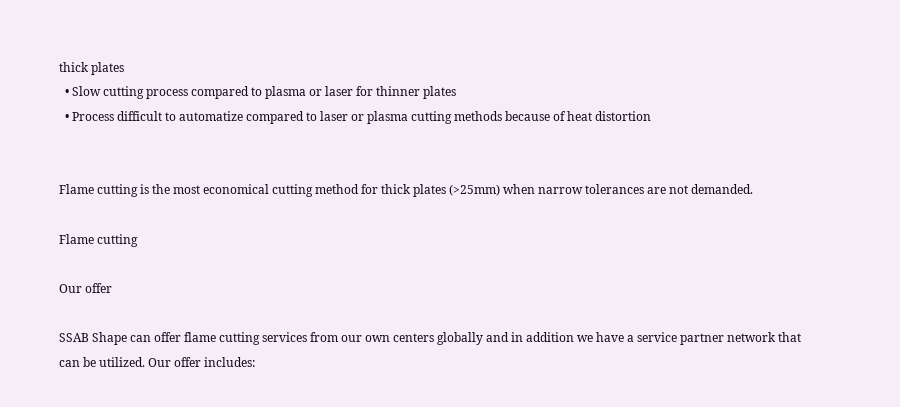thick plates
  • Slow cutting process compared to plasma or laser for thinner plates
  • Process difficult to automatize compared to laser or plasma cutting methods because of heat distortion


Flame cutting is the most economical cutting method for thick plates (>25mm) when narrow tolerances are not demanded.

Flame cutting

Our offer

SSAB Shape can offer flame cutting services from our own centers globally and in addition we have a service partner network that can be utilized. Our offer includes: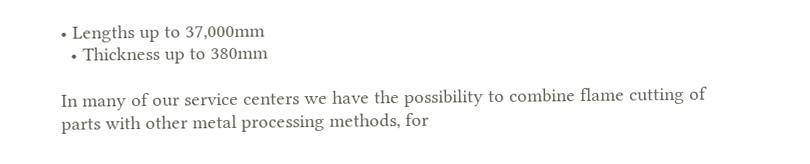• Lengths up to 37,000mm
  • Thickness up to 380mm

In many of our service centers we have the possibility to combine flame cutting of parts with other metal processing methods, for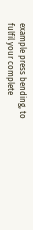example press bending, to fulfil your complete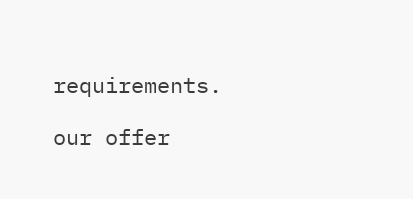requirements.

our offer